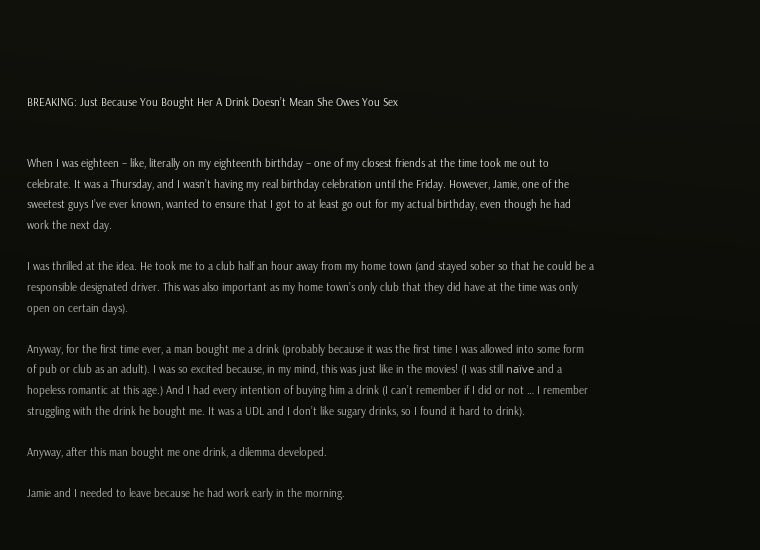BREAKING: Just Because You Bought Her A Drink Doesn’t Mean She Owes You Sex


When I was eighteen – like, literally on my eighteenth birthday – one of my closest friends at the time took me out to celebrate. It was a Thursday, and I wasn’t having my real birthday celebration until the Friday. However, Jamie, one of the sweetest guys I’ve ever known, wanted to ensure that I got to at least go out for my actual birthday, even though he had work the next day.

I was thrilled at the idea. He took me to a club half an hour away from my home town (and stayed sober so that he could be a responsible designated driver. This was also important as my home town’s only club that they did have at the time was only open on certain days).

Anyway, for the first time ever, a man bought me a drink (probably because it was the first time I was allowed into some form of pub or club as an adult). I was so excited because, in my mind, this was just like in the movies! (I was still naïve and a hopeless romantic at this age.) And I had every intention of buying him a drink (I can’t remember if I did or not … I remember struggling with the drink he bought me. It was a UDL and I don’t like sugary drinks, so I found it hard to drink).

Anyway, after this man bought me one drink, a dilemma developed.

Jamie and I needed to leave because he had work early in the morning.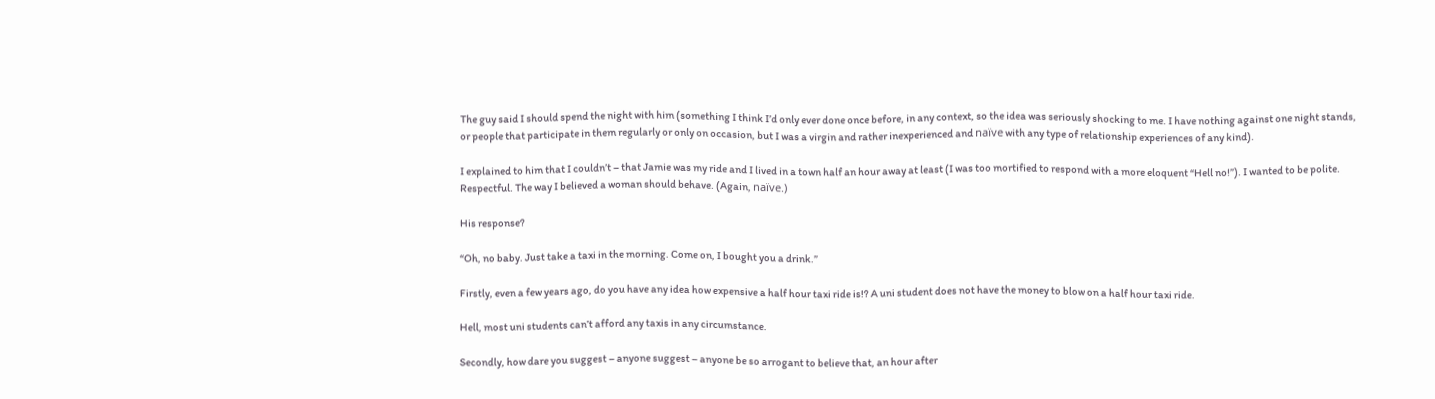The guy said I should spend the night with him (something I think I’d only ever done once before, in any context, so the idea was seriously shocking to me. I have nothing against one night stands, or people that participate in them regularly or only on occasion, but I was a virgin and rather inexperienced and naïve with any type of relationship experiences of any kind).

I explained to him that I couldn’t – that Jamie was my ride and I lived in a town half an hour away at least (I was too mortified to respond with a more eloquent “Hell no!”). I wanted to be polite. Respectful. The way I believed a woman should behave. (Again, naïve.)

His response?

“Oh, no baby. Just take a taxi in the morning. Come on, I bought you a drink.”

Firstly, even a few years ago, do you have any idea how expensive a half hour taxi ride is!? A uni student does not have the money to blow on a half hour taxi ride.

Hell, most uni students can’t afford any taxis in any circumstance.

Secondly, how dare you suggest – anyone suggest – anyone be so arrogant to believe that, an hour after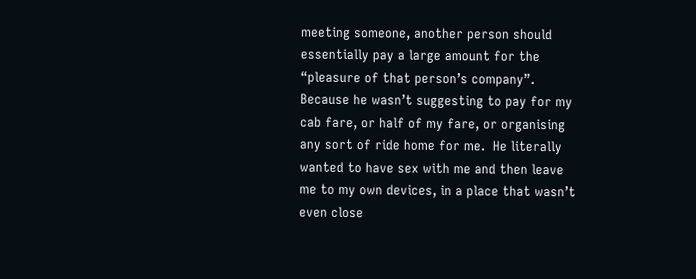meeting someone, another person should essentially pay a large amount for the “pleasure of that person’s company”. Because he wasn’t suggesting to pay for my cab fare, or half of my fare, or organising any sort of ride home for me.  He literally wanted to have sex with me and then leave me to my own devices, in a place that wasn’t even close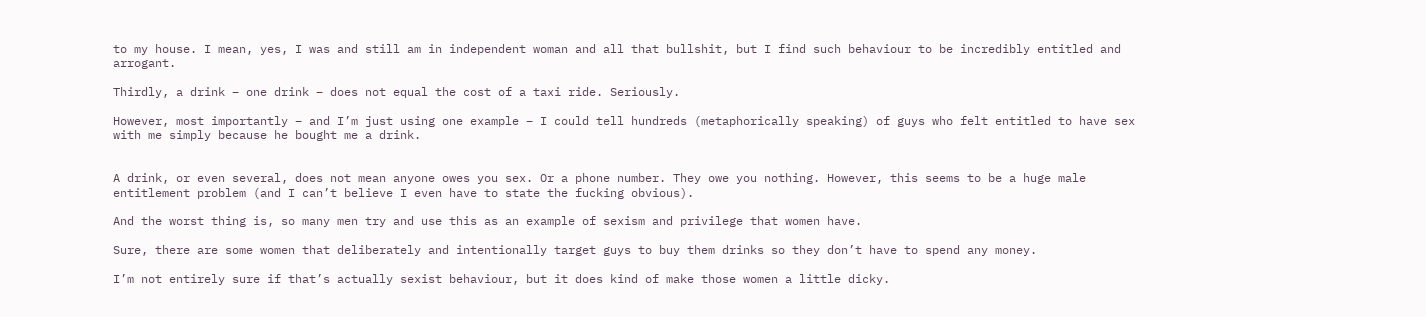to my house. I mean, yes, I was and still am in independent woman and all that bullshit, but I find such behaviour to be incredibly entitled and arrogant.

Thirdly, a drink – one drink – does not equal the cost of a taxi ride. Seriously.

However, most importantly – and I’m just using one example – I could tell hundreds (metaphorically speaking) of guys who felt entitled to have sex with me simply because he bought me a drink.


A drink, or even several, does not mean anyone owes you sex. Or a phone number. They owe you nothing. However, this seems to be a huge male entitlement problem (and I can’t believe I even have to state the fucking obvious).

And the worst thing is, so many men try and use this as an example of sexism and privilege that women have.

Sure, there are some women that deliberately and intentionally target guys to buy them drinks so they don’t have to spend any money.

I’m not entirely sure if that’s actually sexist behaviour, but it does kind of make those women a little dicky.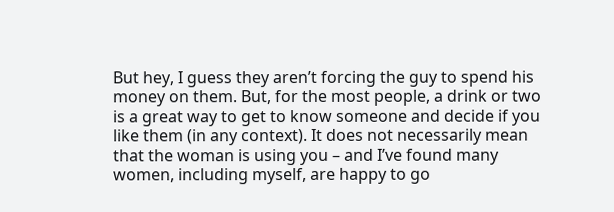But hey, I guess they aren’t forcing the guy to spend his money on them. But, for the most people, a drink or two is a great way to get to know someone and decide if you like them (in any context). It does not necessarily mean that the woman is using you – and I’ve found many women, including myself, are happy to go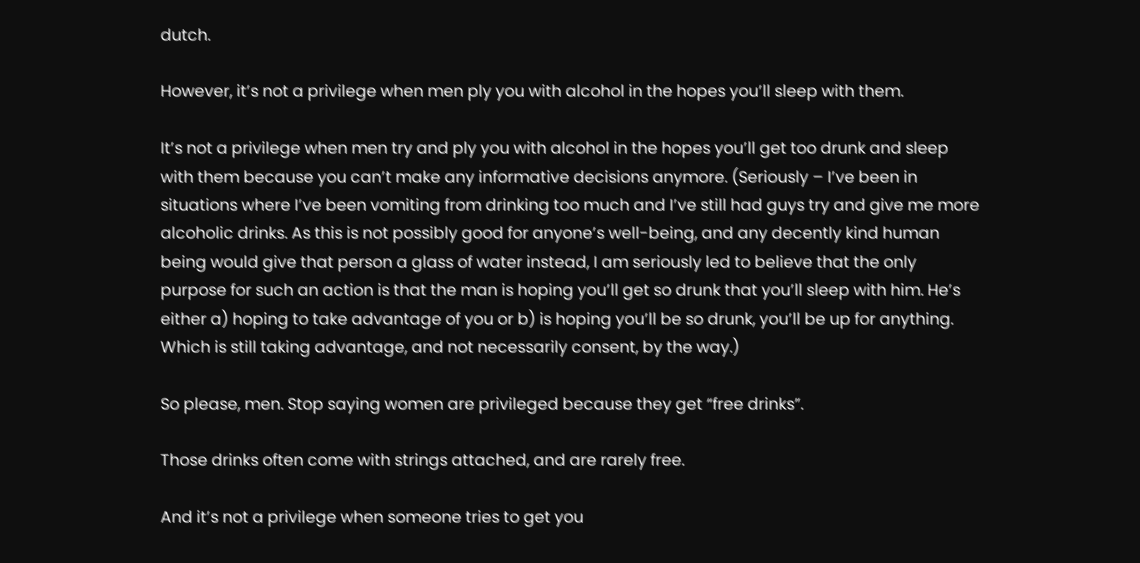dutch.

However, it’s not a privilege when men ply you with alcohol in the hopes you’ll sleep with them.

It’s not a privilege when men try and ply you with alcohol in the hopes you’ll get too drunk and sleep with them because you can’t make any informative decisions anymore. (Seriously – I’ve been in situations where I’ve been vomiting from drinking too much and I’ve still had guys try and give me more alcoholic drinks. As this is not possibly good for anyone’s well-being, and any decently kind human being would give that person a glass of water instead, I am seriously led to believe that the only purpose for such an action is that the man is hoping you’ll get so drunk that you’ll sleep with him. He’s either a) hoping to take advantage of you or b) is hoping you’ll be so drunk, you’ll be up for anything. Which is still taking advantage, and not necessarily consent, by the way.)

So please, men. Stop saying women are privileged because they get “free drinks”.

Those drinks often come with strings attached, and are rarely free.

And it’s not a privilege when someone tries to get you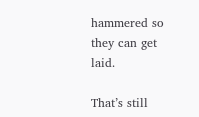hammered so they can get laid.

That’s still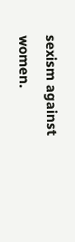sexism against women.